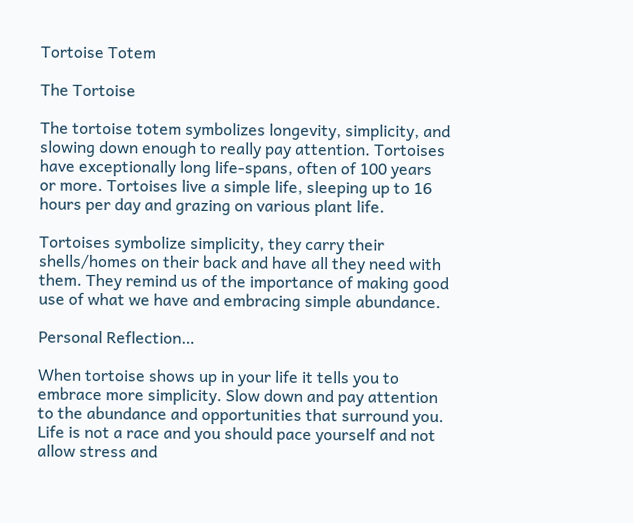Tortoise Totem

The Tortoise

The tortoise totem symbolizes longevity, simplicity, and slowing down enough to really pay attention. Tortoises have exceptionally long life-spans, often of 100 years or more. Tortoises live a simple life, sleeping up to 16 hours per day and grazing on various plant life.

Tortoises symbolize simplicity, they carry their shells/homes on their back and have all they need with them. They remind us of the importance of making good use of what we have and embracing simple abundance.

Personal Reflection…

When tortoise shows up in your life it tells you to embrace more simplicity. Slow down and pay attention to the abundance and opportunities that surround you. Life is not a race and you should pace yourself and not allow stress and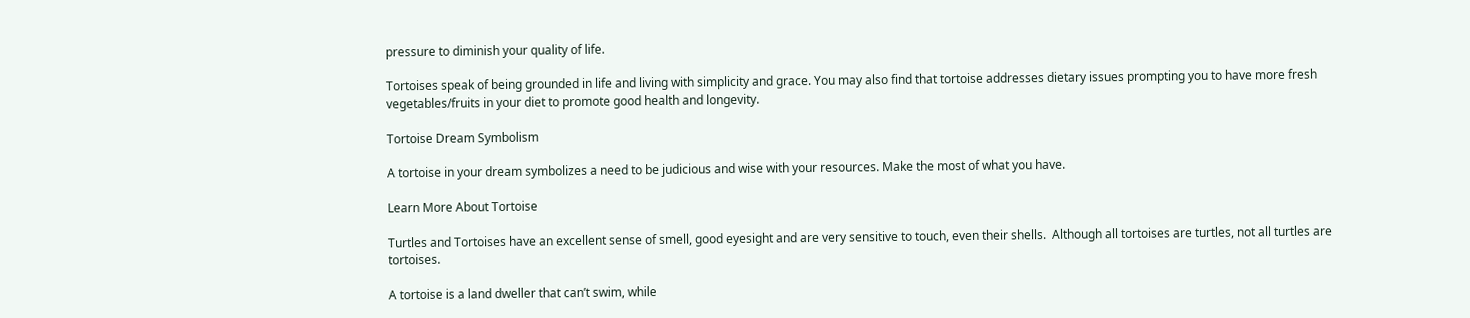pressure to diminish your quality of life.

Tortoises speak of being grounded in life and living with simplicity and grace. You may also find that tortoise addresses dietary issues prompting you to have more fresh vegetables/fruits in your diet to promote good health and longevity.

Tortoise Dream Symbolism

A tortoise in your dream symbolizes a need to be judicious and wise with your resources. Make the most of what you have.

Learn More About Tortoise

Turtles and Tortoises have an excellent sense of smell, good eyesight and are very sensitive to touch, even their shells.  Although all tortoises are turtles, not all turtles are tortoises.

A tortoise is a land dweller that can’t swim, while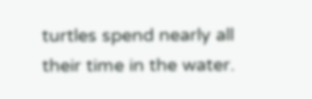turtles spend nearly all their time in the water.